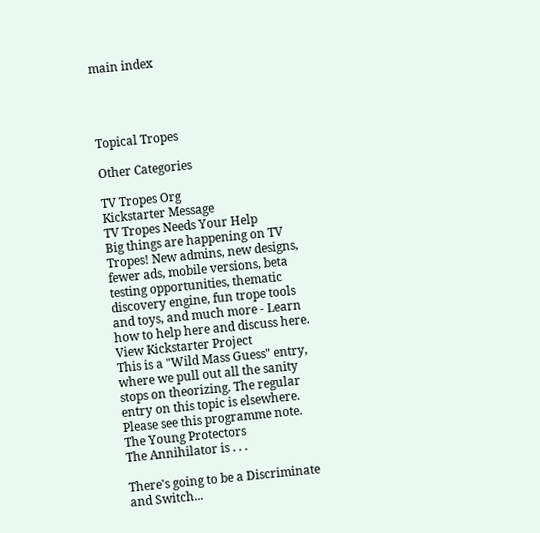main index




Topical Tropes

Other Categories

TV Tropes Org
Kickstarter Message
TV Tropes Needs Your Help
Big things are happening on TV Tropes! New admins, new designs, fewer ads, mobile versions, beta testing opportunities, thematic discovery engine, fun trope tools and toys, and much more - Learn how to help here and discuss here.
View Kickstarter Project
This is a "Wild Mass Guess" entry, where we pull out all the sanity stops on theorizing. The regular entry on this topic is elsewhere. Please see this programme note.
The Young Protectors
The Annihilator is . . .

There's going to be a Discriminate and Switch...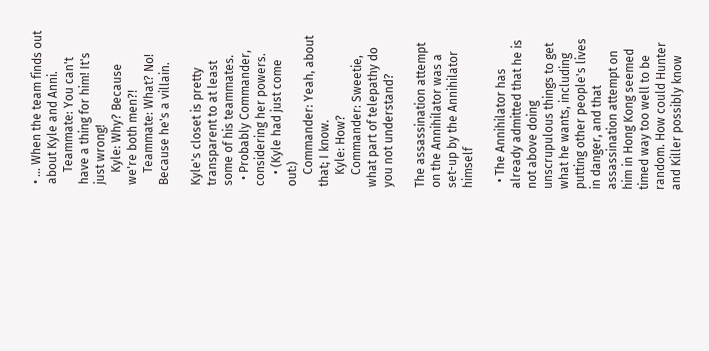• ... When the team finds out about Kyle and Anni.
    Teammate: You can't have a thing for him! It's just wrong!
    Kyle: Why? Because we're both men?!
    Teammate: What? No! Because he's a villain.

Kyle's closet is pretty transparent to at least some of his teammates.
  • Probably Commander, considering her powers.
    • (Kyle had just come out:)
    Commander: Yeah, about that; I know.
    Kyle: How?
    Commander: Sweetie, what part of telepathy do you not understand?

The assassination attempt on the Annihilator was a set-up by the Annihilator himself

  • The Annihilator has already admitted that he is not above doing unscrupulous things to get what he wants, including putting other people's lives in danger, and that assassination attempt on him in Hong Kong seemed timed way too well to be random. How could Hunter and Killer possibly know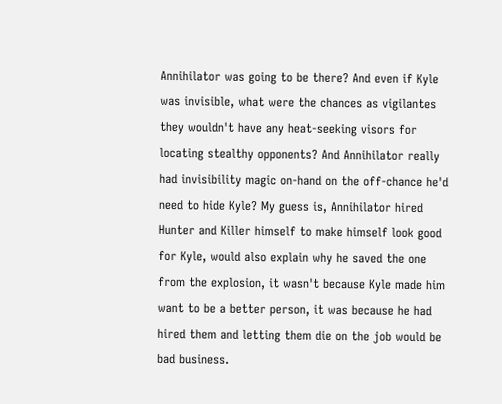Annihilator was going to be there? And even if Kyle was invisible, what were the chances as vigilantes they wouldn't have any heat-seeking visors for locating stealthy opponents? And Annihilator really had invisibility magic on-hand on the off-chance he'd need to hide Kyle? My guess is, Annihilator hired Hunter and Killer himself to make himself look good for Kyle, would also explain why he saved the one from the explosion, it wasn't because Kyle made him want to be a better person, it was because he had hired them and letting them die on the job would be bad business.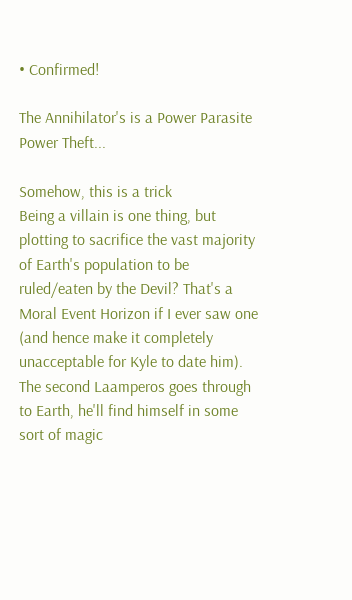• Confirmed!

The Annihilator's is a Power Parasite Power Theft...

Somehow, this is a trick
Being a villain is one thing, but plotting to sacrifice the vast majority of Earth's population to be ruled/eaten by the Devil? That's a Moral Event Horizon if I ever saw one (and hence make it completely unacceptable for Kyle to date him). The second Laamperos goes through to Earth, he'll find himself in some sort of magic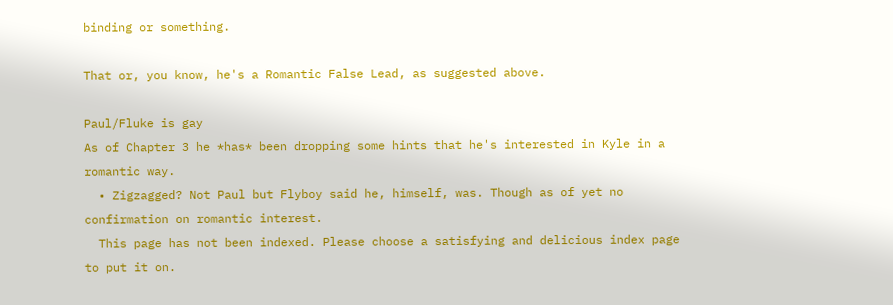binding or something.

That or, you know, he's a Romantic False Lead, as suggested above.

Paul/Fluke is gay
As of Chapter 3 he *has* been dropping some hints that he's interested in Kyle in a romantic way.
  • Zigzagged? Not Paul but Flyboy said he, himself, was. Though as of yet no confirmation on romantic interest.
  This page has not been indexed. Please choose a satisfying and delicious index page to put it on.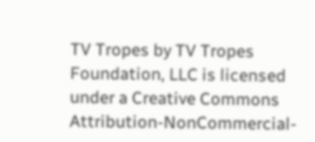TV Tropes by TV Tropes Foundation, LLC is licensed under a Creative Commons Attribution-NonCommercial-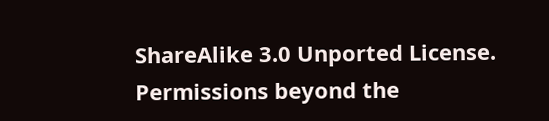ShareAlike 3.0 Unported License.
Permissions beyond the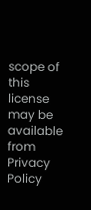scope of this license may be available from
Privacy Policy